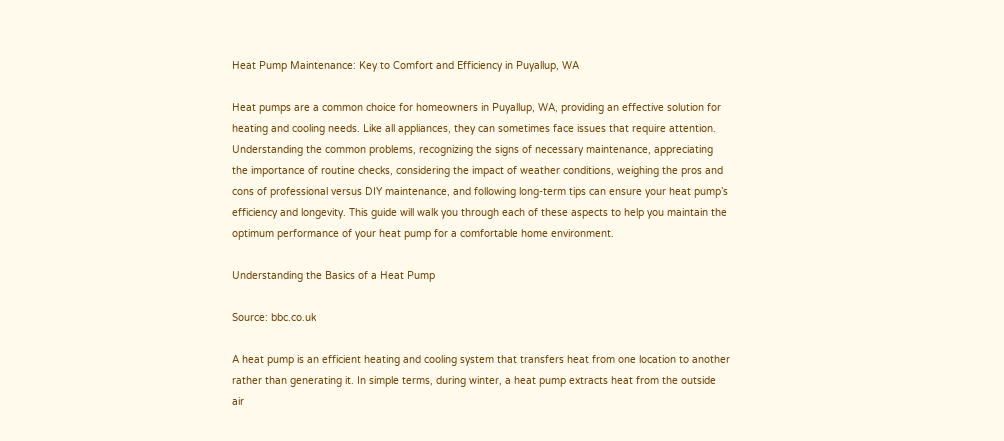Heat Pump Maintenance: Key to Comfort and Efficiency in Puyallup, WA

Heat pumps are a common choice for homeowners in Puyallup, WA, providing an effective solution for heating and cooling needs. Like all appliances, they can sometimes face issues that require attention. Understanding the common problems, recognizing the signs of necessary maintenance, appreciating the importance of routine checks, considering the impact of weather conditions, weighing the pros and cons of professional versus DIY maintenance, and following long-term tips can ensure your heat pump’s efficiency and longevity. This guide will walk you through each of these aspects to help you maintain the optimum performance of your heat pump for a comfortable home environment.

Understanding the Basics of a Heat Pump

Source: bbc.co.uk

A heat pump is an efficient heating and cooling system that transfers heat from one location to another rather than generating it. In simple terms, during winter, a heat pump extracts heat from the outside air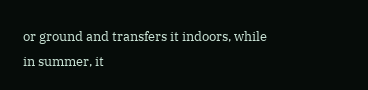or ground and transfers it indoors, while in summer, it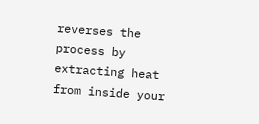reverses the process by extracting heat from inside your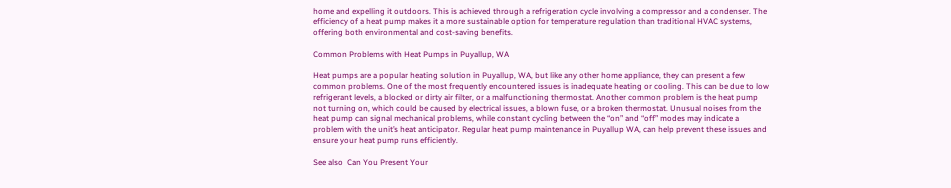home and expelling it outdoors. This is achieved through a refrigeration cycle involving a compressor and a condenser. The efficiency of a heat pump makes it a more sustainable option for temperature regulation than traditional HVAC systems, offering both environmental and cost-saving benefits.

Common Problems with Heat Pumps in Puyallup, WA

Heat pumps are a popular heating solution in Puyallup, WA, but like any other home appliance, they can present a few common problems. One of the most frequently encountered issues is inadequate heating or cooling. This can be due to low refrigerant levels, a blocked or dirty air filter, or a malfunctioning thermostat. Another common problem is the heat pump not turning on, which could be caused by electrical issues, a blown fuse, or a broken thermostat. Unusual noises from the heat pump can signal mechanical problems, while constant cycling between the “on” and “off” modes may indicate a problem with the unit’s heat anticipator. Regular heat pump maintenance in Puyallup WA, can help prevent these issues and ensure your heat pump runs efficiently.

See also  Can You Present Your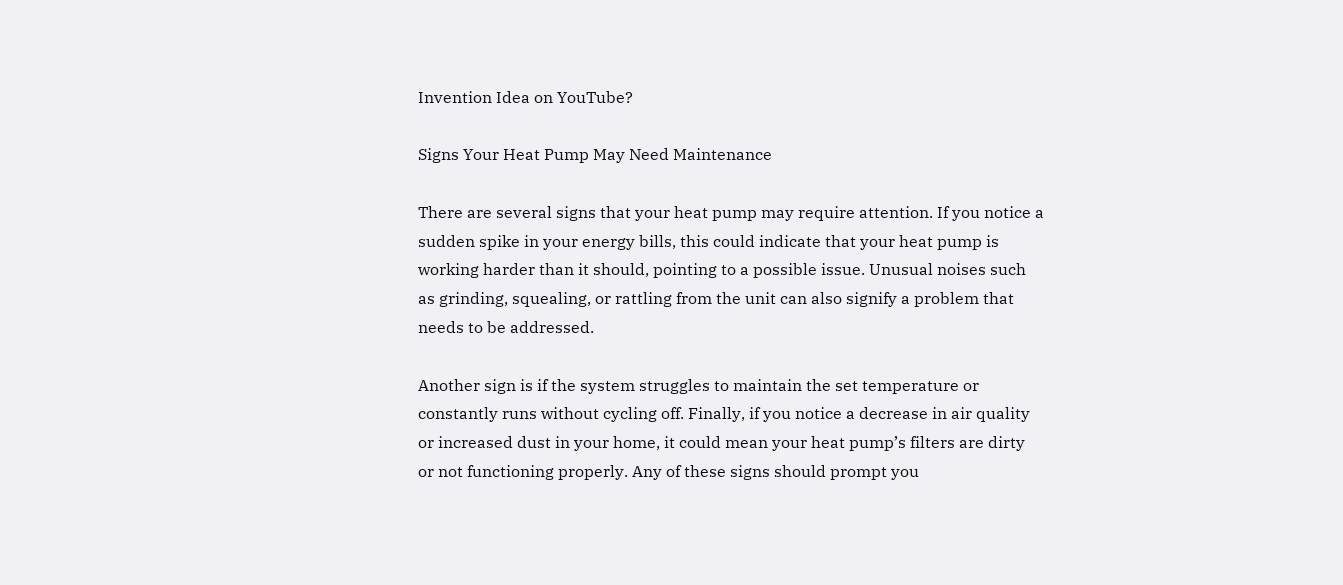Invention Idea on YouTube?

Signs Your Heat Pump May Need Maintenance

There are several signs that your heat pump may require attention. If you notice a sudden spike in your energy bills, this could indicate that your heat pump is working harder than it should, pointing to a possible issue. Unusual noises such as grinding, squealing, or rattling from the unit can also signify a problem that needs to be addressed.

Another sign is if the system struggles to maintain the set temperature or constantly runs without cycling off. Finally, if you notice a decrease in air quality or increased dust in your home, it could mean your heat pump’s filters are dirty or not functioning properly. Any of these signs should prompt you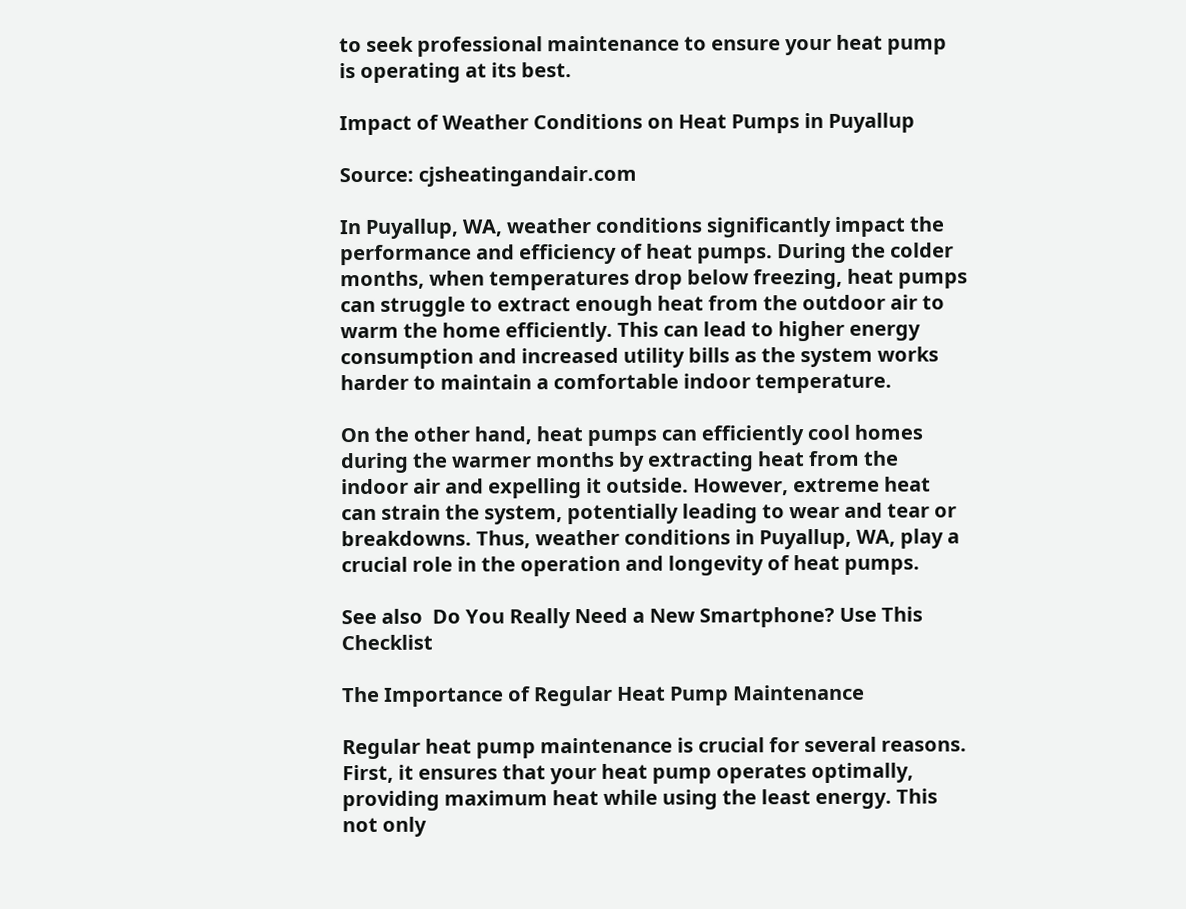to seek professional maintenance to ensure your heat pump is operating at its best.

Impact of Weather Conditions on Heat Pumps in Puyallup

Source: cjsheatingandair.com

In Puyallup, WA, weather conditions significantly impact the performance and efficiency of heat pumps. During the colder months, when temperatures drop below freezing, heat pumps can struggle to extract enough heat from the outdoor air to warm the home efficiently. This can lead to higher energy consumption and increased utility bills as the system works harder to maintain a comfortable indoor temperature.

On the other hand, heat pumps can efficiently cool homes during the warmer months by extracting heat from the indoor air and expelling it outside. However, extreme heat can strain the system, potentially leading to wear and tear or breakdowns. Thus, weather conditions in Puyallup, WA, play a crucial role in the operation and longevity of heat pumps.

See also  Do You Really Need a New Smartphone? Use This Checklist

The Importance of Regular Heat Pump Maintenance

Regular heat pump maintenance is crucial for several reasons. First, it ensures that your heat pump operates optimally, providing maximum heat while using the least energy. This not only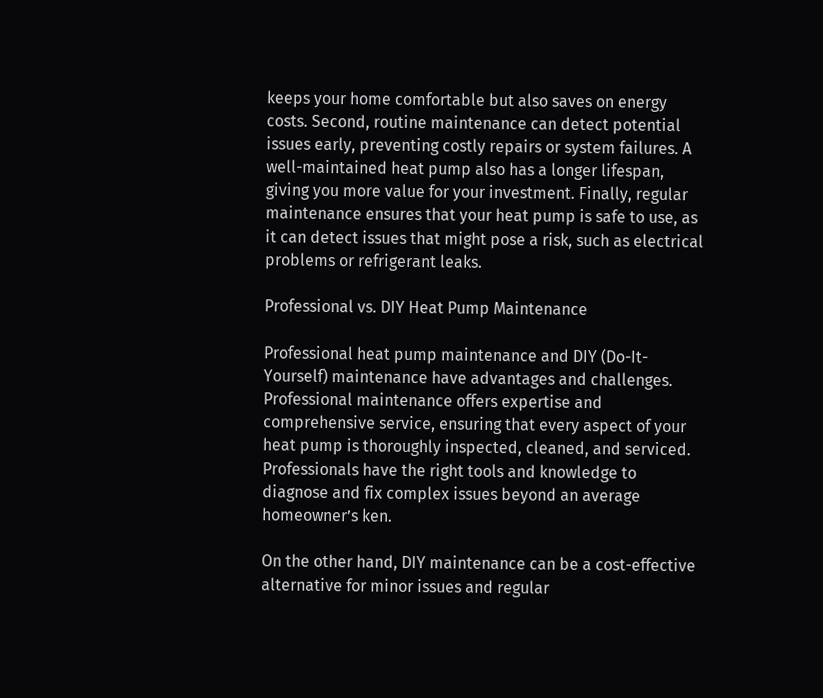keeps your home comfortable but also saves on energy costs. Second, routine maintenance can detect potential issues early, preventing costly repairs or system failures. A well-maintained heat pump also has a longer lifespan, giving you more value for your investment. Finally, regular maintenance ensures that your heat pump is safe to use, as it can detect issues that might pose a risk, such as electrical problems or refrigerant leaks.

Professional vs. DIY Heat Pump Maintenance

Professional heat pump maintenance and DIY (Do-It-Yourself) maintenance have advantages and challenges. Professional maintenance offers expertise and comprehensive service, ensuring that every aspect of your heat pump is thoroughly inspected, cleaned, and serviced. Professionals have the right tools and knowledge to diagnose and fix complex issues beyond an average homeowner’s ken.

On the other hand, DIY maintenance can be a cost-effective alternative for minor issues and regular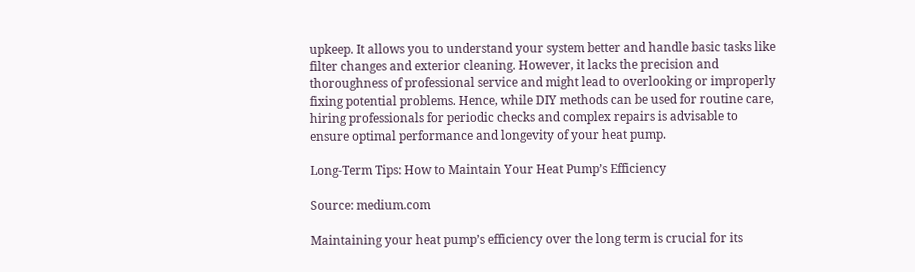upkeep. It allows you to understand your system better and handle basic tasks like filter changes and exterior cleaning. However, it lacks the precision and thoroughness of professional service and might lead to overlooking or improperly fixing potential problems. Hence, while DIY methods can be used for routine care, hiring professionals for periodic checks and complex repairs is advisable to ensure optimal performance and longevity of your heat pump.

Long-Term Tips: How to Maintain Your Heat Pump’s Efficiency

Source: medium.com

Maintaining your heat pump’s efficiency over the long term is crucial for its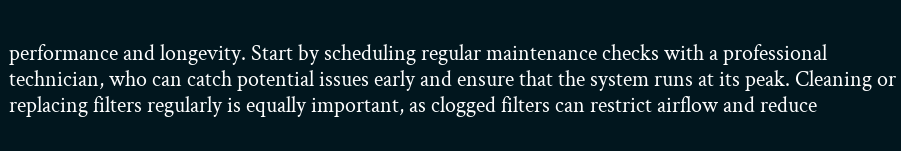performance and longevity. Start by scheduling regular maintenance checks with a professional technician, who can catch potential issues early and ensure that the system runs at its peak. Cleaning or replacing filters regularly is equally important, as clogged filters can restrict airflow and reduce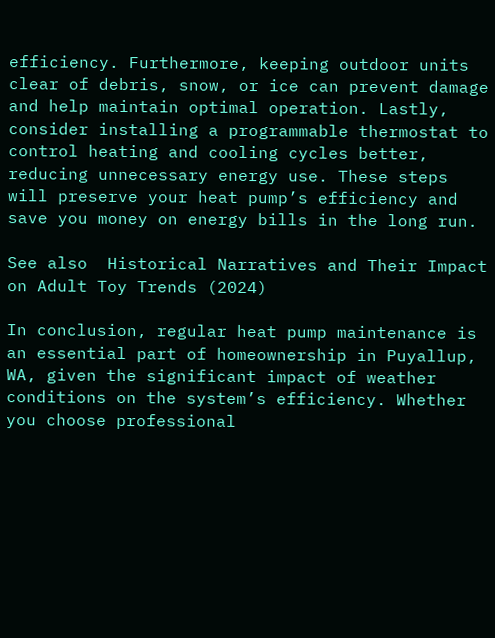efficiency. Furthermore, keeping outdoor units clear of debris, snow, or ice can prevent damage and help maintain optimal operation. Lastly, consider installing a programmable thermostat to control heating and cooling cycles better, reducing unnecessary energy use. These steps will preserve your heat pump’s efficiency and save you money on energy bills in the long run.

See also  Historical Narratives and Their Impact on Adult Toy Trends (2024)

In conclusion, regular heat pump maintenance is an essential part of homeownership in Puyallup, WA, given the significant impact of weather conditions on the system’s efficiency. Whether you choose professional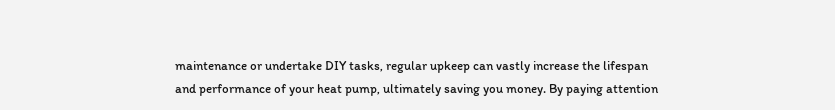maintenance or undertake DIY tasks, regular upkeep can vastly increase the lifespan and performance of your heat pump, ultimately saving you money. By paying attention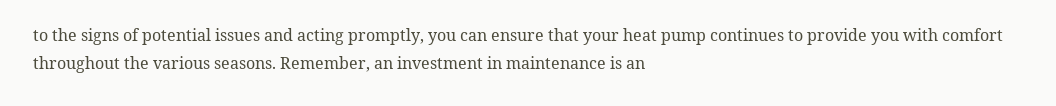to the signs of potential issues and acting promptly, you can ensure that your heat pump continues to provide you with comfort throughout the various seasons. Remember, an investment in maintenance is an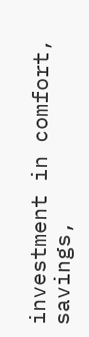investment in comfort, savings,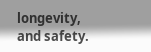longevity, and safety.